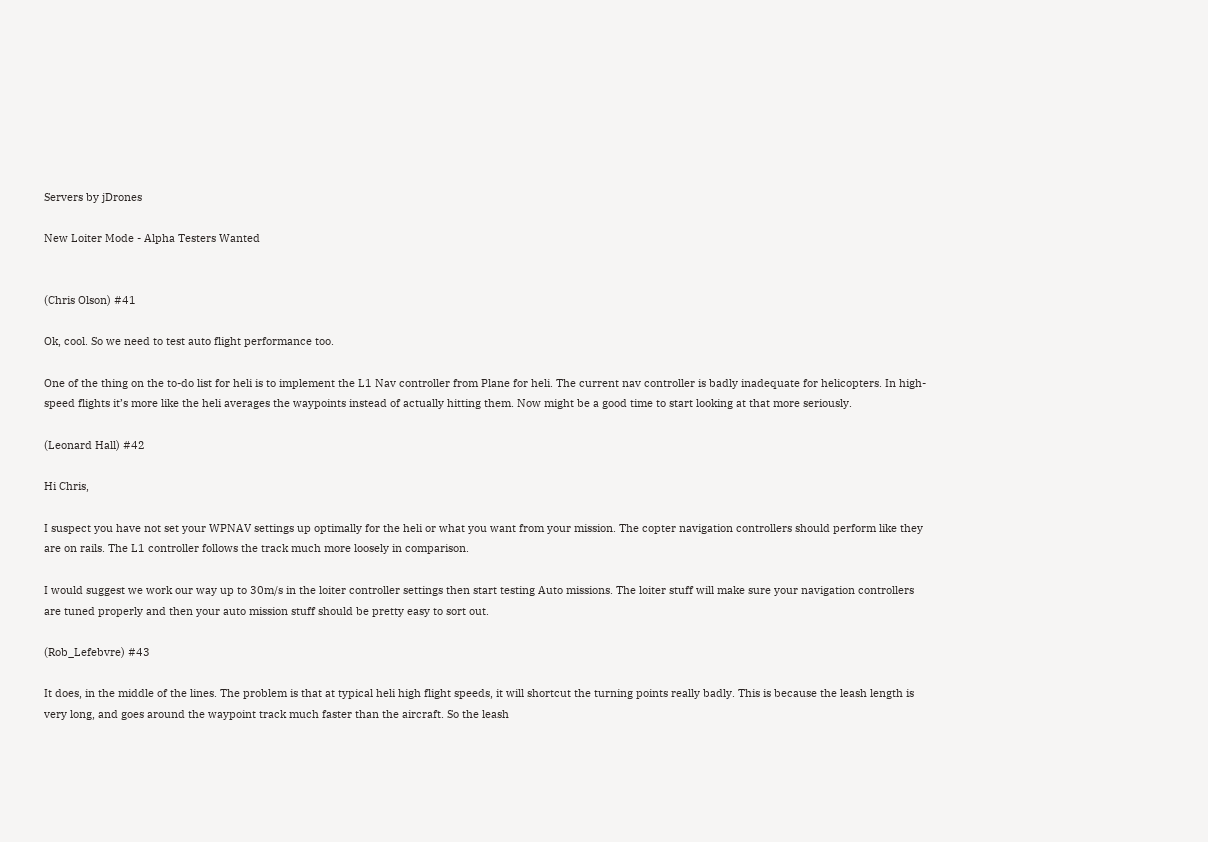Servers by jDrones

New Loiter Mode - Alpha Testers Wanted


(Chris Olson) #41

Ok, cool. So we need to test auto flight performance too.

One of the thing on the to-do list for heli is to implement the L1 Nav controller from Plane for heli. The current nav controller is badly inadequate for helicopters. In high-speed flights it’s more like the heli averages the waypoints instead of actually hitting them. Now might be a good time to start looking at that more seriously.

(Leonard Hall) #42

Hi Chris,

I suspect you have not set your WPNAV settings up optimally for the heli or what you want from your mission. The copter navigation controllers should perform like they are on rails. The L1 controller follows the track much more loosely in comparison.

I would suggest we work our way up to 30m/s in the loiter controller settings then start testing Auto missions. The loiter stuff will make sure your navigation controllers are tuned properly and then your auto mission stuff should be pretty easy to sort out.

(Rob_Lefebvre) #43

It does, in the middle of the lines. The problem is that at typical heli high flight speeds, it will shortcut the turning points really badly. This is because the leash length is very long, and goes around the waypoint track much faster than the aircraft. So the leash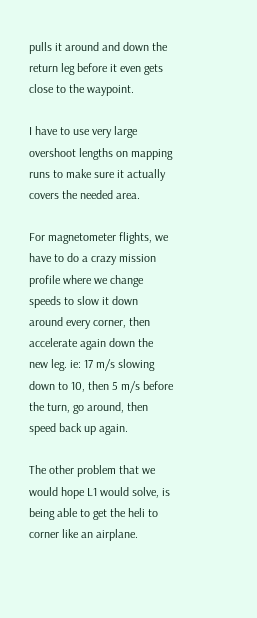pulls it around and down the return leg before it even gets close to the waypoint.

I have to use very large overshoot lengths on mapping runs to make sure it actually covers the needed area.

For magnetometer flights, we have to do a crazy mission profile where we change speeds to slow it down around every corner, then accelerate again down the new leg. ie: 17 m/s slowing down to 10, then 5 m/s before the turn, go around, then speed back up again.

The other problem that we would hope L1 would solve, is being able to get the heli to corner like an airplane.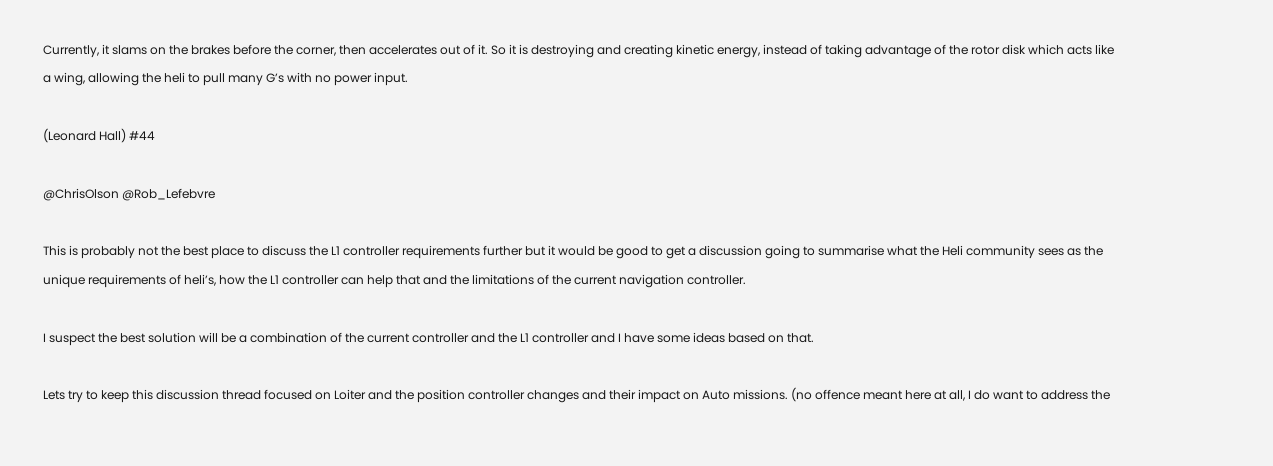Currently, it slams on the brakes before the corner, then accelerates out of it. So it is destroying and creating kinetic energy, instead of taking advantage of the rotor disk which acts like a wing, allowing the heli to pull many G’s with no power input.

(Leonard Hall) #44

@ChrisOlson @Rob_Lefebvre

This is probably not the best place to discuss the L1 controller requirements further but it would be good to get a discussion going to summarise what the Heli community sees as the unique requirements of heli’s, how the L1 controller can help that and the limitations of the current navigation controller.

I suspect the best solution will be a combination of the current controller and the L1 controller and I have some ideas based on that.

Lets try to keep this discussion thread focused on Loiter and the position controller changes and their impact on Auto missions. (no offence meant here at all, I do want to address the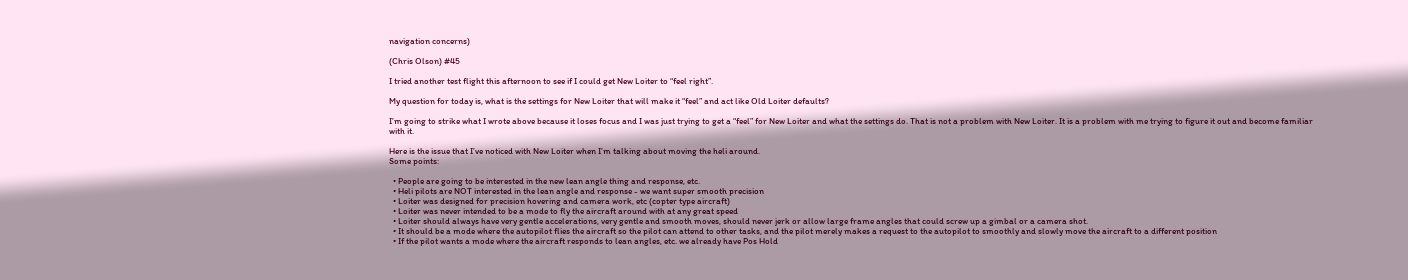navigation concerns)

(Chris Olson) #45

I tried another test flight this afternoon to see if I could get New Loiter to “feel right”.

My question for today is, what is the settings for New Loiter that will make it “feel” and act like Old Loiter defaults?

I’m going to strike what I wrote above because it loses focus and I was just trying to get a “feel” for New Loiter and what the settings do. That is not a problem with New Loiter. It is a problem with me trying to figure it out and become familiar with it.

Here is the issue that I’ve noticed with New Loiter when I’m talking about moving the heli around.
Some points:

  • People are going to be interested in the new lean angle thing and response, etc.
  • Heli pilots are NOT interested in the lean angle and response - we want super smooth precision
  • Loiter was designed for precision hovering and camera work, etc (copter type aircraft)
  • Loiter was never intended to be a mode to fly the aircraft around with at any great speed
  • Loiter should always have very gentle accelerations, very gentle and smooth moves, should never jerk or allow large frame angles that could screw up a gimbal or a camera shot.
  • It should be a mode where the autopilot flies the aircraft so the pilot can attend to other tasks, and the pilot merely makes a request to the autopilot to smoothly and slowly move the aircraft to a different position
  • If the pilot wants a mode where the aircraft responds to lean angles, etc. we already have Pos Hold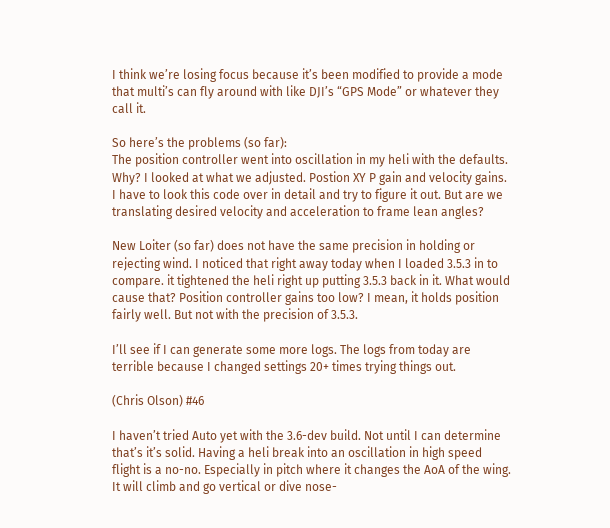I think we’re losing focus because it’s been modified to provide a mode that multi’s can fly around with like DJI’s “GPS Mode” or whatever they call it.

So here’s the problems (so far):
The position controller went into oscillation in my heli with the defaults. Why? I looked at what we adjusted. Postion XY P gain and velocity gains. I have to look this code over in detail and try to figure it out. But are we translating desired velocity and acceleration to frame lean angles?

New Loiter (so far) does not have the same precision in holding or rejecting wind. I noticed that right away today when I loaded 3.5.3 in to compare. it tightened the heli right up putting 3.5.3 back in it. What would cause that? Position controller gains too low? I mean, it holds position fairly well. But not with the precision of 3.5.3.

I’ll see if I can generate some more logs. The logs from today are terrible because I changed settings 20+ times trying things out.

(Chris Olson) #46

I haven’t tried Auto yet with the 3.6-dev build. Not until I can determine that’s it’s solid. Having a heli break into an oscillation in high speed flight is a no-no. Especially in pitch where it changes the AoA of the wing. It will climb and go vertical or dive nose-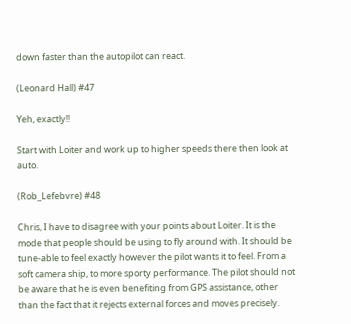down faster than the autopilot can react.

(Leonard Hall) #47

Yeh, exactly!!

Start with Loiter and work up to higher speeds there then look at auto.

(Rob_Lefebvre) #48

Chris, I have to disagree with your points about Loiter. It is the mode that people should be using to fly around with. It should be tune-able to feel exactly however the pilot wants it to feel. From a soft camera ship, to more sporty performance. The pilot should not be aware that he is even benefiting from GPS assistance, other than the fact that it rejects external forces and moves precisely.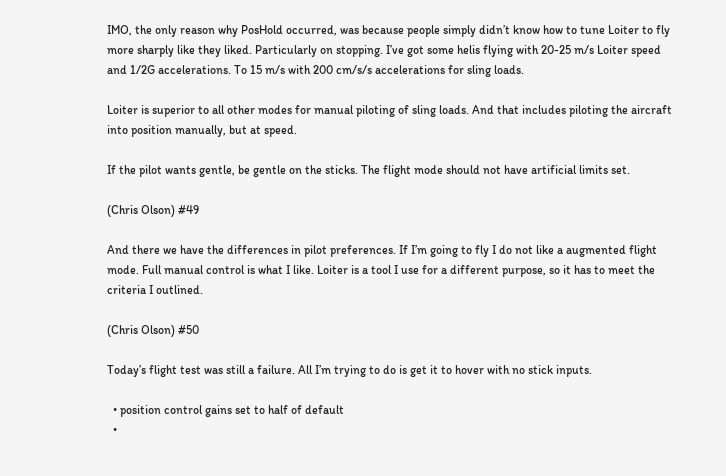IMO, the only reason why PosHold occurred, was because people simply didn’t know how to tune Loiter to fly more sharply like they liked. Particularly on stopping. I’ve got some helis flying with 20-25 m/s Loiter speed and 1/2G accelerations. To 15 m/s with 200 cm/s/s accelerations for sling loads.

Loiter is superior to all other modes for manual piloting of sling loads. And that includes piloting the aircraft into position manually, but at speed.

If the pilot wants gentle, be gentle on the sticks. The flight mode should not have artificial limits set.

(Chris Olson) #49

And there we have the differences in pilot preferences. If I’m going to fly I do not like a augmented flight mode. Full manual control is what I like. Loiter is a tool I use for a different purpose, so it has to meet the criteria I outlined.

(Chris Olson) #50

Today’s flight test was still a failure. All I’m trying to do is get it to hover with no stick inputs.

  • position control gains set to half of default
  •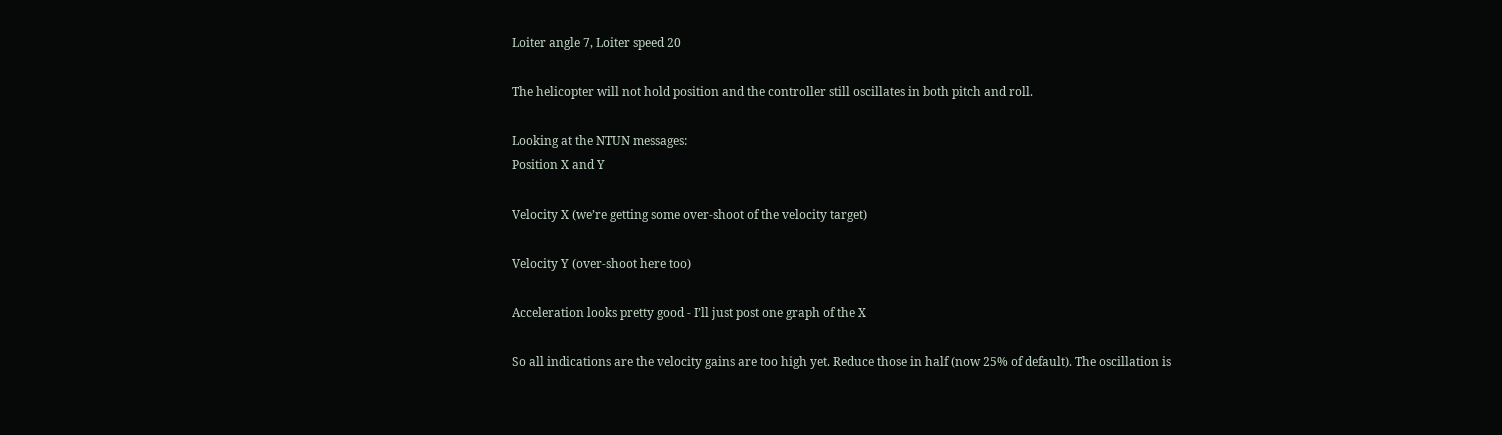Loiter angle 7, Loiter speed 20

The helicopter will not hold position and the controller still oscillates in both pitch and roll.

Looking at the NTUN messages:
Position X and Y

Velocity X (we’re getting some over-shoot of the velocity target)

Velocity Y (over-shoot here too)

Acceleration looks pretty good - I’ll just post one graph of the X

So all indications are the velocity gains are too high yet. Reduce those in half (now 25% of default). The oscillation is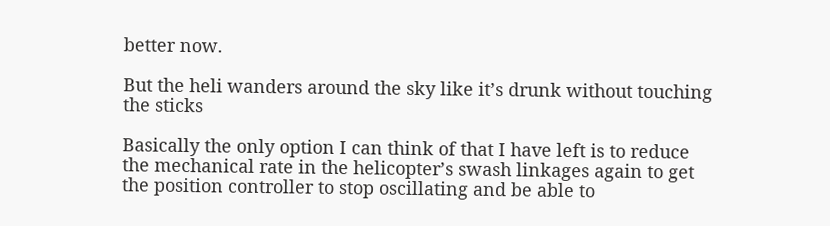better now.

But the heli wanders around the sky like it’s drunk without touching the sticks

Basically the only option I can think of that I have left is to reduce the mechanical rate in the helicopter’s swash linkages again to get the position controller to stop oscillating and be able to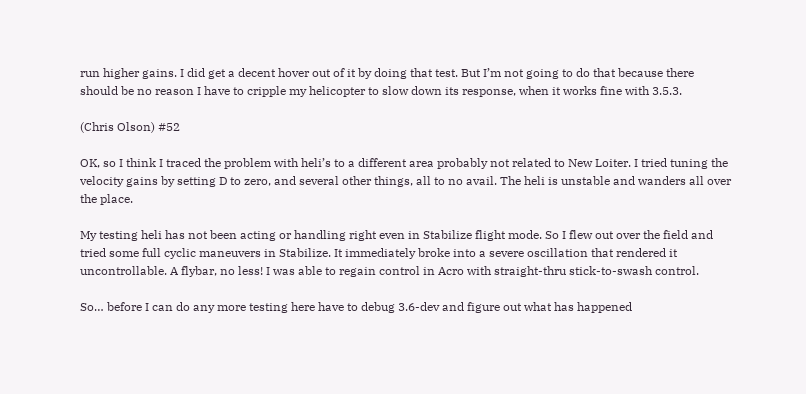run higher gains. I did get a decent hover out of it by doing that test. But I’m not going to do that because there should be no reason I have to cripple my helicopter to slow down its response, when it works fine with 3.5.3.

(Chris Olson) #52

OK, so I think I traced the problem with heli’s to a different area probably not related to New Loiter. I tried tuning the velocity gains by setting D to zero, and several other things, all to no avail. The heli is unstable and wanders all over the place.

My testing heli has not been acting or handling right even in Stabilize flight mode. So I flew out over the field and tried some full cyclic maneuvers in Stabilize. It immediately broke into a severe oscillation that rendered it uncontrollable. A flybar, no less! I was able to regain control in Acro with straight-thru stick-to-swash control.

So… before I can do any more testing here have to debug 3.6-dev and figure out what has happened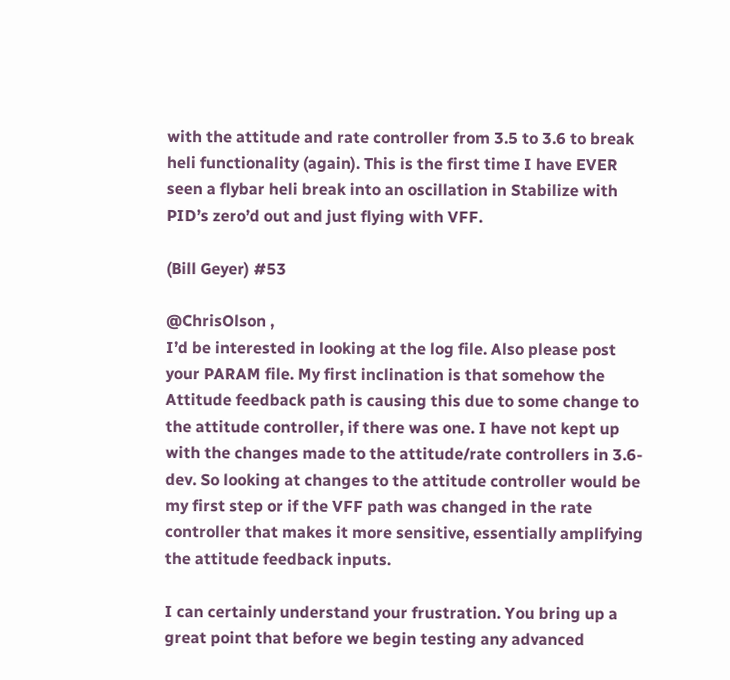with the attitude and rate controller from 3.5 to 3.6 to break heli functionality (again). This is the first time I have EVER seen a flybar heli break into an oscillation in Stabilize with PID’s zero’d out and just flying with VFF.

(Bill Geyer) #53

@ChrisOlson ,
I’d be interested in looking at the log file. Also please post your PARAM file. My first inclination is that somehow the Attitude feedback path is causing this due to some change to the attitude controller, if there was one. I have not kept up with the changes made to the attitude/rate controllers in 3.6-dev. So looking at changes to the attitude controller would be my first step or if the VFF path was changed in the rate controller that makes it more sensitive, essentially amplifying the attitude feedback inputs.

I can certainly understand your frustration. You bring up a great point that before we begin testing any advanced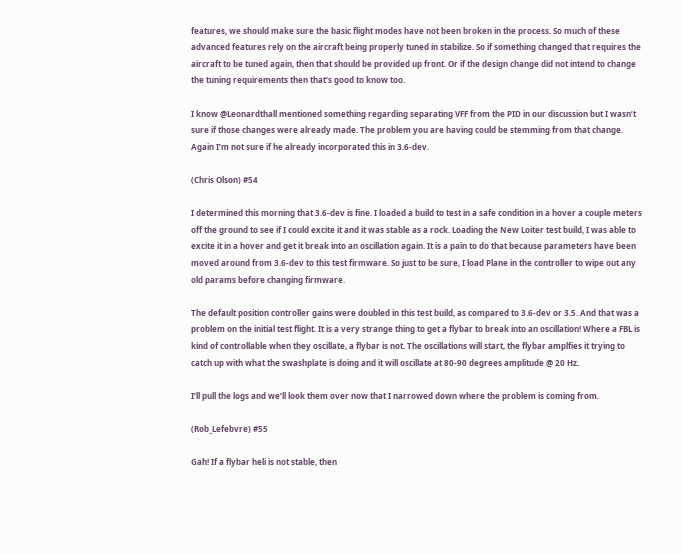features, we should make sure the basic flight modes have not been broken in the process. So much of these advanced features rely on the aircraft being properly tuned in stabilize. So if something changed that requires the aircraft to be tuned again, then that should be provided up front. Or if the design change did not intend to change the tuning requirements then that’s good to know too.

I know @Leonardthall mentioned something regarding separating VFF from the PID in our discussion but I wasn’t sure if those changes were already made. The problem you are having could be stemming from that change. Again I’m not sure if he already incorporated this in 3.6-dev.

(Chris Olson) #54

I determined this morning that 3.6-dev is fine. I loaded a build to test in a safe condition in a hover a couple meters off the ground to see if I could excite it and it was stable as a rock. Loading the New Loiter test build, I was able to excite it in a hover and get it break into an oscillation again. It is a pain to do that because parameters have been moved around from 3.6-dev to this test firmware. So just to be sure, I load Plane in the controller to wipe out any old params before changing firmware.

The default position controller gains were doubled in this test build, as compared to 3.6-dev or 3.5. And that was a problem on the initial test flight. It is a very strange thing to get a flybar to break into an oscillation! Where a FBL is kind of controllable when they oscillate, a flybar is not. The oscillations will start, the flybar amplfies it trying to catch up with what the swashplate is doing and it will oscillate at 80-90 degrees amplitude @ 20 Hz.

I’ll pull the logs and we’ll look them over now that I narrowed down where the problem is coming from.

(Rob_Lefebvre) #55

Gah! If a flybar heli is not stable, then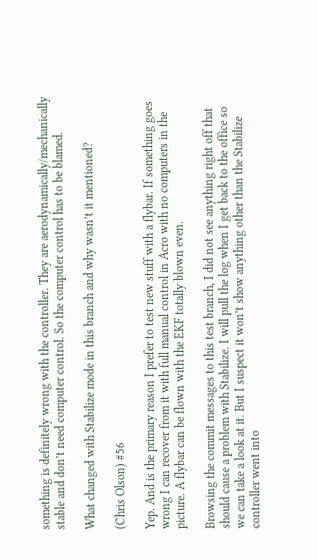something is definitely wrong with the controller. They are aerodynamically/mechanically stable and don’t need computer control. So the computer control has to be blamed.

What changed with Stabilize mode in this branch and why wasn’t it mentioned?

(Chris Olson) #56

Yep. And is the primary reason I prefer to test new stuff with a flybar. If something goes wrong I can recover from it with full manual control in Acro with no computers in the picture. A flybar can be flown with the EKF totally blown even.

Browsing the commit messages to this test branch, I did not see anything right off that should cause a problem with Stabilize. I will pull the log when I get back to the office so we can take a look at it. But I suspect it won’t show anything other than the Stabilize controller went into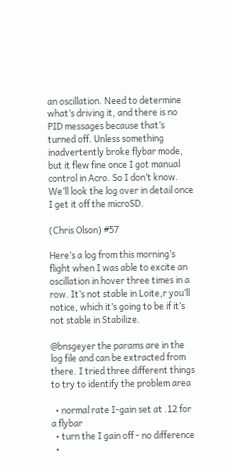an oscillation. Need to determine what’s driving it, and there is no PID messages because that’s turned off. Unless something inadvertently broke flybar mode, but it flew fine once I got manual control in Acro. So I don’t know. We’ll look the log over in detail once I get it off the microSD.

(Chris Olson) #57

Here’s a log from this morning’s flight when I was able to excite an oscillation in hover three times in a row. It’s not stable in Loite,r you’ll notice, which it’s going to be if it’s not stable in Stabilize.

@bnsgeyer the params are in the log file and can be extracted from there. I tried three different things to try to identify the problem area

  • normal rate I-gain set at .12 for a flybar
  • turn the I gain off - no difference
  •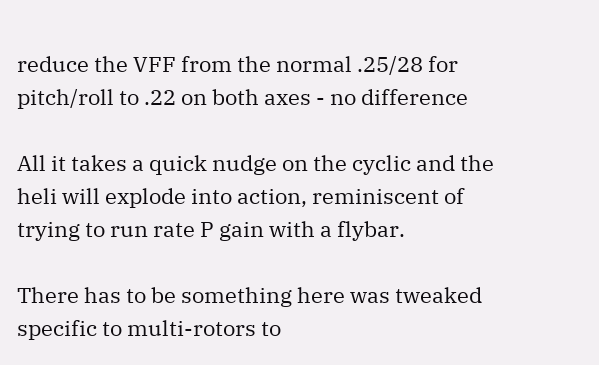reduce the VFF from the normal .25/28 for pitch/roll to .22 on both axes - no difference

All it takes a quick nudge on the cyclic and the heli will explode into action, reminiscent of trying to run rate P gain with a flybar.

There has to be something here was tweaked specific to multi-rotors to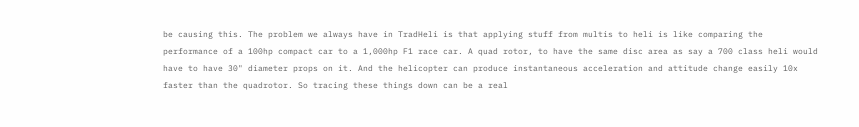be causing this. The problem we always have in TradHeli is that applying stuff from multis to heli is like comparing the performance of a 100hp compact car to a 1,000hp F1 race car. A quad rotor, to have the same disc area as say a 700 class heli would have to have 30" diameter props on it. And the helicopter can produce instantaneous acceleration and attitude change easily 10x faster than the quadrotor. So tracing these things down can be a real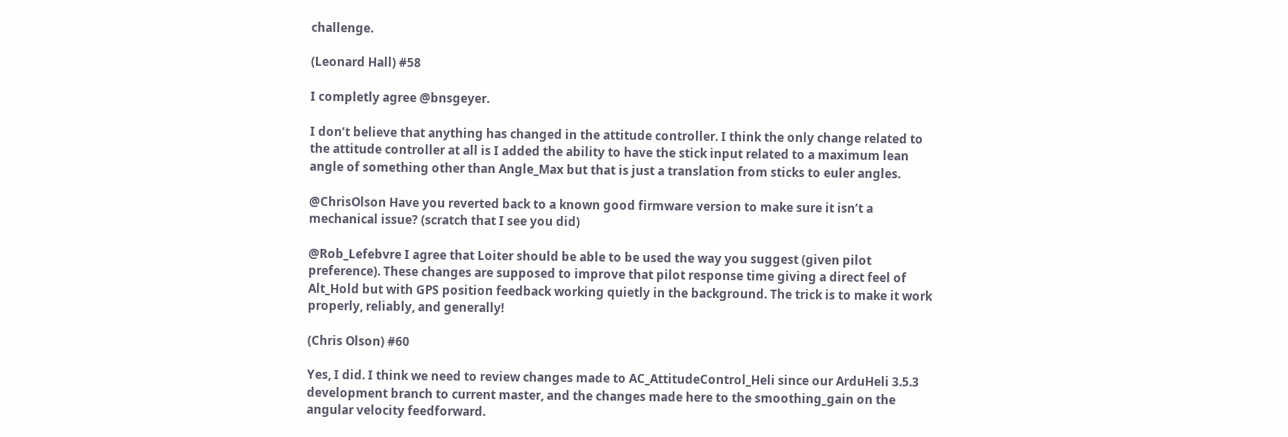challenge.

(Leonard Hall) #58

I completly agree @bnsgeyer.

I don’t believe that anything has changed in the attitude controller. I think the only change related to the attitude controller at all is I added the ability to have the stick input related to a maximum lean angle of something other than Angle_Max but that is just a translation from sticks to euler angles.

@ChrisOlson Have you reverted back to a known good firmware version to make sure it isn’t a mechanical issue? (scratch that I see you did)

@Rob_Lefebvre I agree that Loiter should be able to be used the way you suggest (given pilot preference). These changes are supposed to improve that pilot response time giving a direct feel of Alt_Hold but with GPS position feedback working quietly in the background. The trick is to make it work properly, reliably, and generally!

(Chris Olson) #60

Yes, I did. I think we need to review changes made to AC_AttitudeControl_Heli since our ArduHeli 3.5.3 development branch to current master, and the changes made here to the smoothing_gain on the angular velocity feedforward.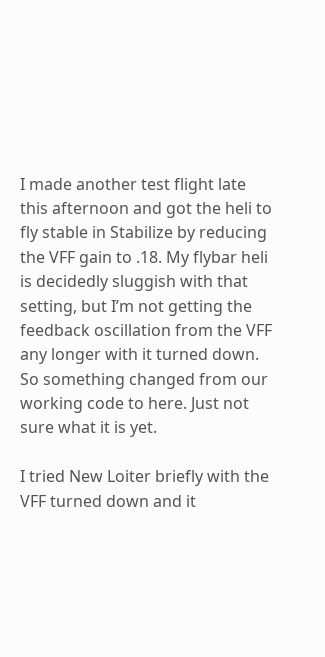I made another test flight late this afternoon and got the heli to fly stable in Stabilize by reducing the VFF gain to .18. My flybar heli is decidedly sluggish with that setting, but I’m not getting the feedback oscillation from the VFF any longer with it turned down. So something changed from our working code to here. Just not sure what it is yet.

I tried New Loiter briefly with the VFF turned down and it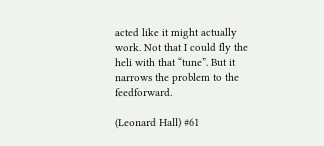acted like it might actually work. Not that I could fly the heli with that “tune”. But it narrows the problem to the feedforward.

(Leonard Hall) #61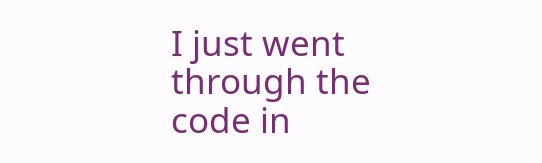I just went through the code in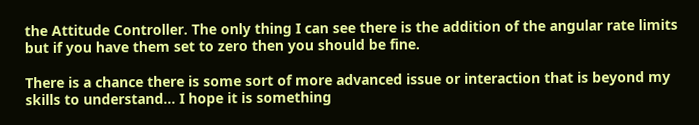the Attitude Controller. The only thing I can see there is the addition of the angular rate limits but if you have them set to zero then you should be fine.

There is a chance there is some sort of more advanced issue or interaction that is beyond my skills to understand… I hope it is something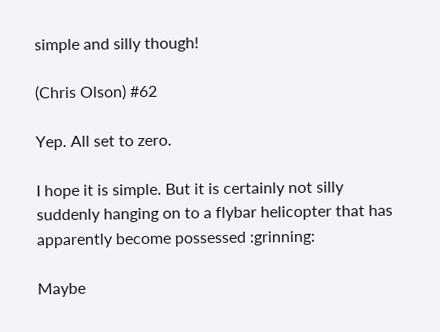simple and silly though!

(Chris Olson) #62

Yep. All set to zero.

I hope it is simple. But it is certainly not silly suddenly hanging on to a flybar helicopter that has apparently become possessed :grinning:

Maybe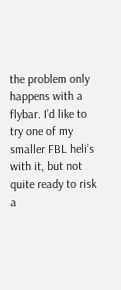the problem only happens with a flybar. I’d like to try one of my smaller FBL heli’s with it, but not quite ready to risk a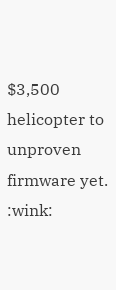$3,500 helicopter to unproven firmware yet. :wink: